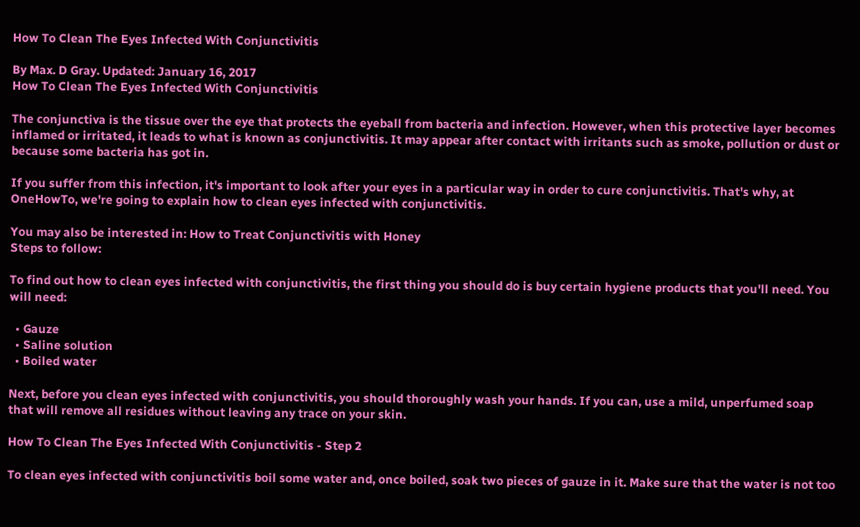How To Clean The Eyes Infected With Conjunctivitis

By Max. D Gray. Updated: January 16, 2017
How To Clean The Eyes Infected With Conjunctivitis

The conjunctiva is the tissue over the eye that protects the eyeball from bacteria and infection. However, when this protective layer becomes inflamed or irritated, it leads to what is known as conjunctivitis. It may appear after contact with irritants such as smoke, pollution or dust or because some bacteria has got in.

If you suffer from this infection, it's important to look after your eyes in a particular way in order to cure conjunctivitis. That's why, at OneHowTo, we're going to explain how to clean eyes infected with conjunctivitis.

You may also be interested in: How to Treat Conjunctivitis with Honey
Steps to follow:

To find out how to clean eyes infected with conjunctivitis, the first thing you should do is buy certain hygiene products that you'll need. You will need:

  • Gauze
  • Saline solution
  • Boiled water

Next, before you clean eyes infected with conjunctivitis, you should thoroughly wash your hands. If you can, use a mild, unperfumed soap that will remove all residues without leaving any trace on your skin.

How To Clean The Eyes Infected With Conjunctivitis - Step 2

To clean eyes infected with conjunctivitis boil some water and, once boiled, soak two pieces of gauze in it. Make sure that the water is not too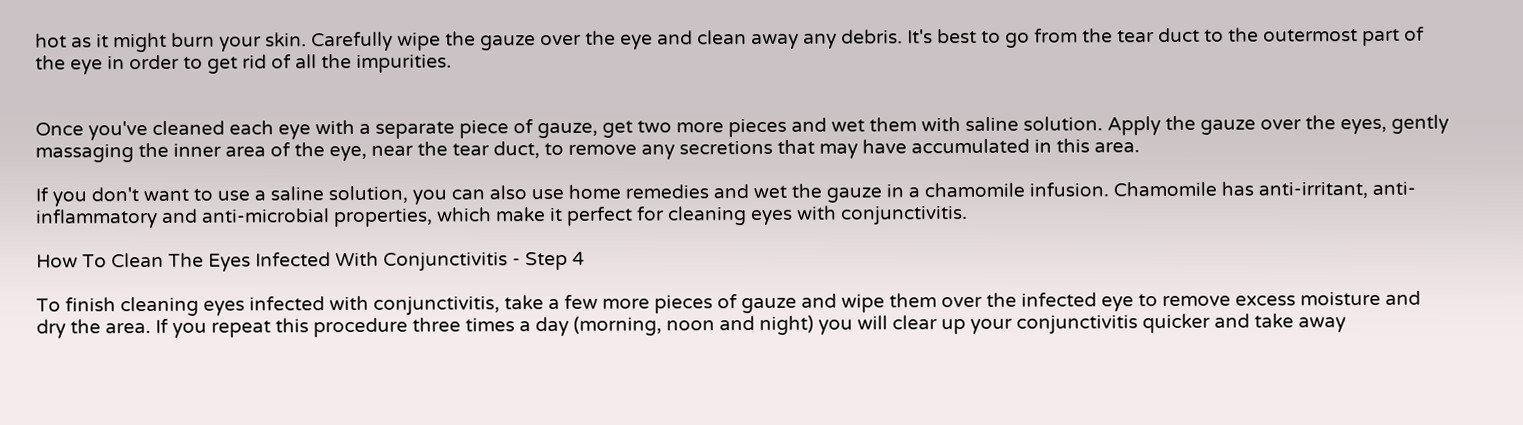hot as it might burn your skin. Carefully wipe the gauze over the eye and clean away any debris. It's best to go from the tear duct to the outermost part of the eye in order to get rid of all the impurities.


Once you've cleaned each eye with a separate piece of gauze, get two more pieces and wet them with saline solution. Apply the gauze over the eyes, gently massaging the inner area of the eye, near the tear duct, to remove any secretions that may have accumulated in this area.

If you don't want to use a saline solution, you can also use home remedies and wet the gauze in a chamomile infusion. Chamomile has anti-irritant, anti-inflammatory and anti-microbial properties, which make it perfect for cleaning eyes with conjunctivitis.

How To Clean The Eyes Infected With Conjunctivitis - Step 4

To finish cleaning eyes infected with conjunctivitis, take a few more pieces of gauze and wipe them over the infected eye to remove excess moisture and dry the area. If you repeat this procedure three times a day (morning, noon and night) you will clear up your conjunctivitis quicker and take away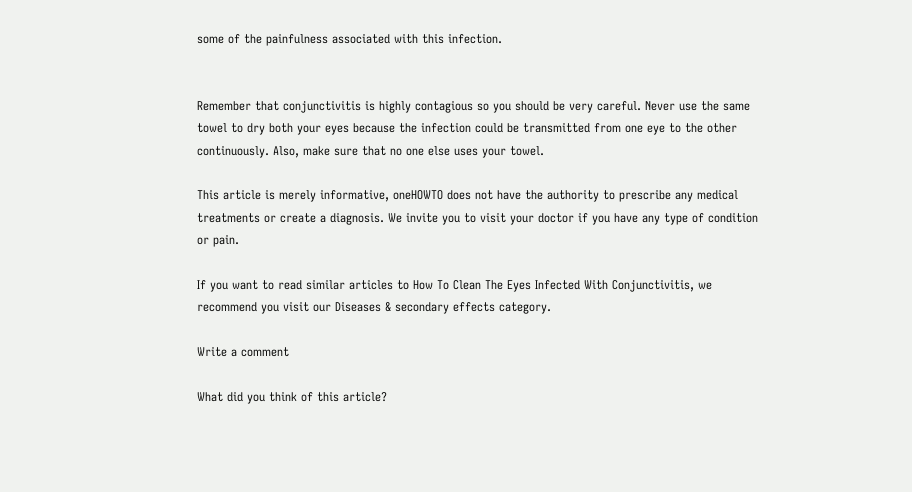some of the painfulness associated with this infection.


Remember that conjunctivitis is highly contagious so you should be very careful. Never use the same towel to dry both your eyes because the infection could be transmitted from one eye to the other continuously. Also, make sure that no one else uses your towel.

This article is merely informative, oneHOWTO does not have the authority to prescribe any medical treatments or create a diagnosis. We invite you to visit your doctor if you have any type of condition or pain.

If you want to read similar articles to How To Clean The Eyes Infected With Conjunctivitis, we recommend you visit our Diseases & secondary effects category.

Write a comment

What did you think of this article?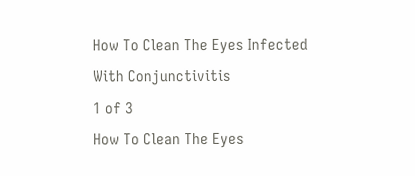How To Clean The Eyes Infected With Conjunctivitis
1 of 3
How To Clean The Eyes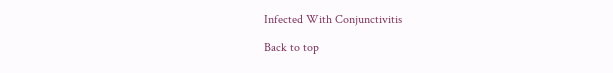Infected With Conjunctivitis

Back to top